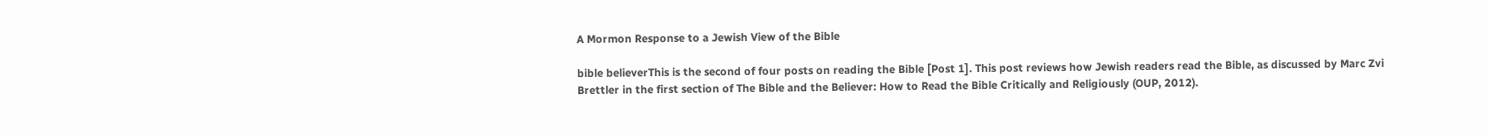A Mormon Response to a Jewish View of the Bible

bible believerThis is the second of four posts on reading the Bible [Post 1]. This post reviews how Jewish readers read the Bible, as discussed by Marc Zvi Brettler in the first section of The Bible and the Believer: How to Read the Bible Critically and Religiously (OUP, 2012).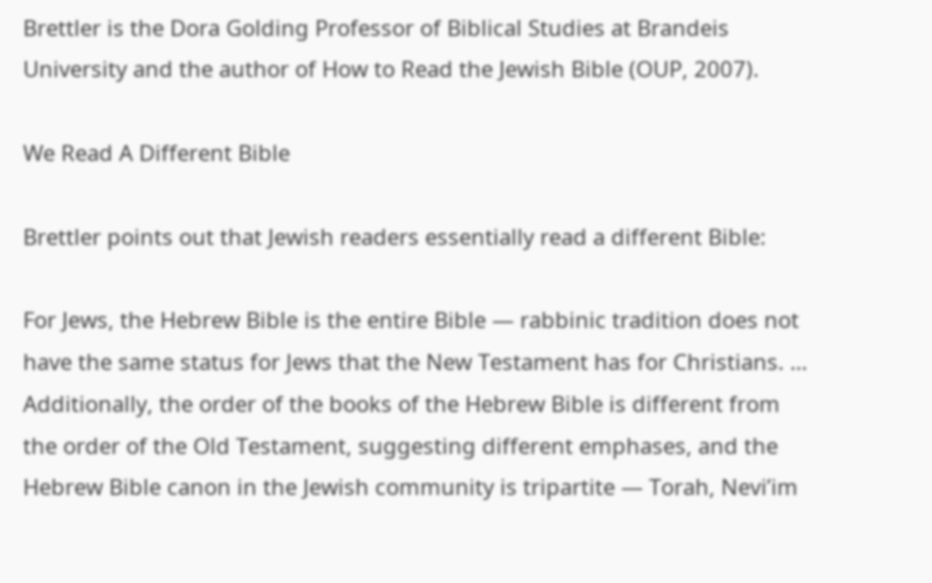Brettler is the Dora Golding Professor of Biblical Studies at Brandeis University and the author of How to Read the Jewish Bible (OUP, 2007).

We Read A Different Bible

Brettler points out that Jewish readers essentially read a different Bible:

For Jews, the Hebrew Bible is the entire Bible — rabbinic tradition does not have the same status for Jews that the New Testament has for Christians. … Additionally, the order of the books of the Hebrew Bible is different from the order of the Old Testament, suggesting different emphases, and the Hebrew Bible canon in the Jewish community is tripartite — Torah, Nevi’im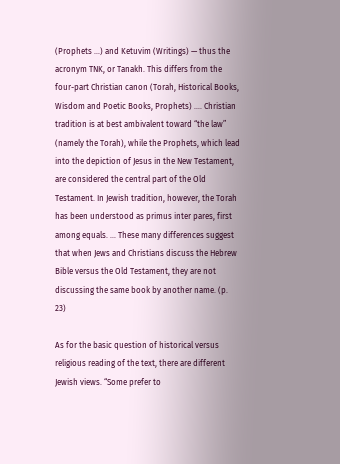(Prophets …) and Ketuvim (Writings) — thus the acronym TNK, or Tanakh. This differs from the four-part Christian canon (Torah, Historical Books, Wisdom and Poetic Books, Prophets) …. Christian tradition is at best ambivalent toward “the law” (namely the Torah), while the Prophets, which lead into the depiction of Jesus in the New Testament, are considered the central part of the Old Testament. In Jewish tradition, however, the Torah has been understood as primus inter pares, first among equals. … These many differences suggest that when Jews and Christians discuss the Hebrew Bible versus the Old Testament, they are not discussing the same book by another name. (p. 23)

As for the basic question of historical versus religious reading of the text, there are different Jewish views. “Some prefer to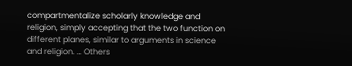compartmentalize scholarly knowledge and religion, simply accepting that the two function on different planes, similar to arguments in science and religion. … Others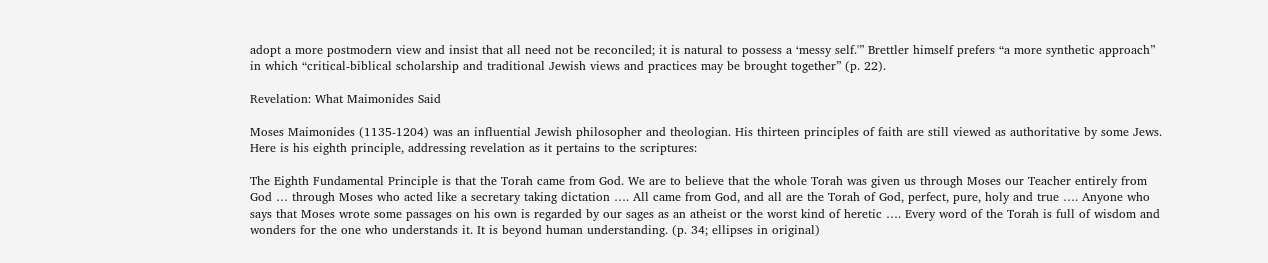adopt a more postmodern view and insist that all need not be reconciled; it is natural to possess a ‘messy self.'” Brettler himself prefers “a more synthetic approach” in which “critical-biblical scholarship and traditional Jewish views and practices may be brought together” (p. 22).

Revelation: What Maimonides Said

Moses Maimonides (1135-1204) was an influential Jewish philosopher and theologian. His thirteen principles of faith are still viewed as authoritative by some Jews. Here is his eighth principle, addressing revelation as it pertains to the scriptures:

The Eighth Fundamental Principle is that the Torah came from God. We are to believe that the whole Torah was given us through Moses our Teacher entirely from God … through Moses who acted like a secretary taking dictation …. All came from God, and all are the Torah of God, perfect, pure, holy and true …. Anyone who says that Moses wrote some passages on his own is regarded by our sages as an atheist or the worst kind of heretic …. Every word of the Torah is full of wisdom and wonders for the one who understands it. It is beyond human understanding. (p. 34; ellipses in original)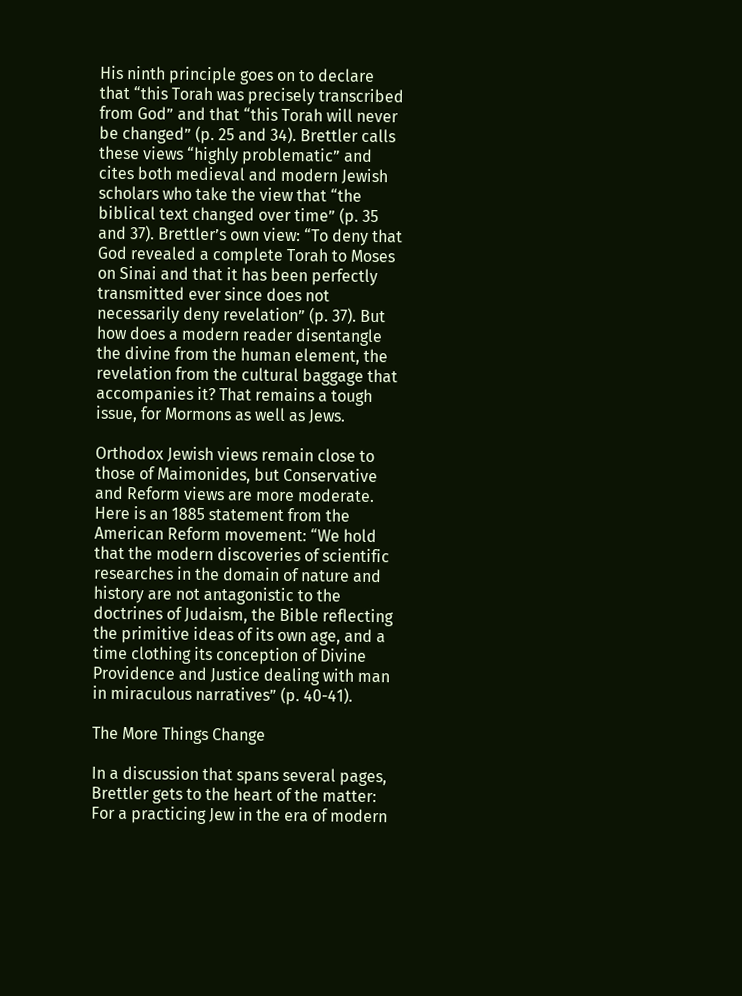His ninth principle goes on to declare that “this Torah was precisely transcribed from God” and that “this Torah will never be changed” (p. 25 and 34). Brettler calls these views “highly problematic” and cites both medieval and modern Jewish scholars who take the view that “the biblical text changed over time” (p. 35 and 37). Brettler’s own view: “To deny that God revealed a complete Torah to Moses on Sinai and that it has been perfectly transmitted ever since does not necessarily deny revelation” (p. 37). But how does a modern reader disentangle the divine from the human element, the revelation from the cultural baggage that accompanies it? That remains a tough issue, for Mormons as well as Jews.

Orthodox Jewish views remain close to those of Maimonides, but Conservative and Reform views are more moderate. Here is an 1885 statement from the American Reform movement: “We hold that the modern discoveries of scientific researches in the domain of nature and history are not antagonistic to the doctrines of Judaism, the Bible reflecting the primitive ideas of its own age, and a time clothing its conception of Divine Providence and Justice dealing with man in miraculous narratives” (p. 40-41).

The More Things Change

In a discussion that spans several pages, Brettler gets to the heart of the matter: For a practicing Jew in the era of modern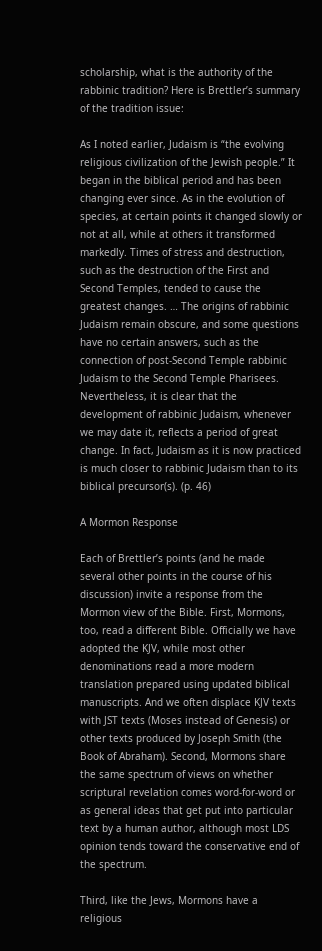scholarship, what is the authority of the rabbinic tradition? Here is Brettler’s summary of the tradition issue:

As I noted earlier, Judaism is “the evolving religious civilization of the Jewish people.” It began in the biblical period and has been changing ever since. As in the evolution of species, at certain points it changed slowly or not at all, while at others it transformed markedly. Times of stress and destruction, such as the destruction of the First and Second Temples, tended to cause the greatest changes. … The origins of rabbinic Judaism remain obscure, and some questions have no certain answers, such as the connection of post-Second Temple rabbinic Judaism to the Second Temple Pharisees. Nevertheless, it is clear that the development of rabbinic Judaism, whenever we may date it, reflects a period of great change. In fact, Judaism as it is now practiced is much closer to rabbinic Judaism than to its biblical precursor(s). (p. 46)

A Mormon Response

Each of Brettler’s points (and he made several other points in the course of his discussion) invite a response from the Mormon view of the Bible. First, Mormons, too, read a different Bible. Officially we have adopted the KJV, while most other denominations read a more modern translation prepared using updated biblical manuscripts. And we often displace KJV texts with JST texts (Moses instead of Genesis) or other texts produced by Joseph Smith (the Book of Abraham). Second, Mormons share the same spectrum of views on whether scriptural revelation comes word-for-word or as general ideas that get put into particular text by a human author, although most LDS opinion tends toward the conservative end of the spectrum.

Third, like the Jews, Mormons have a religious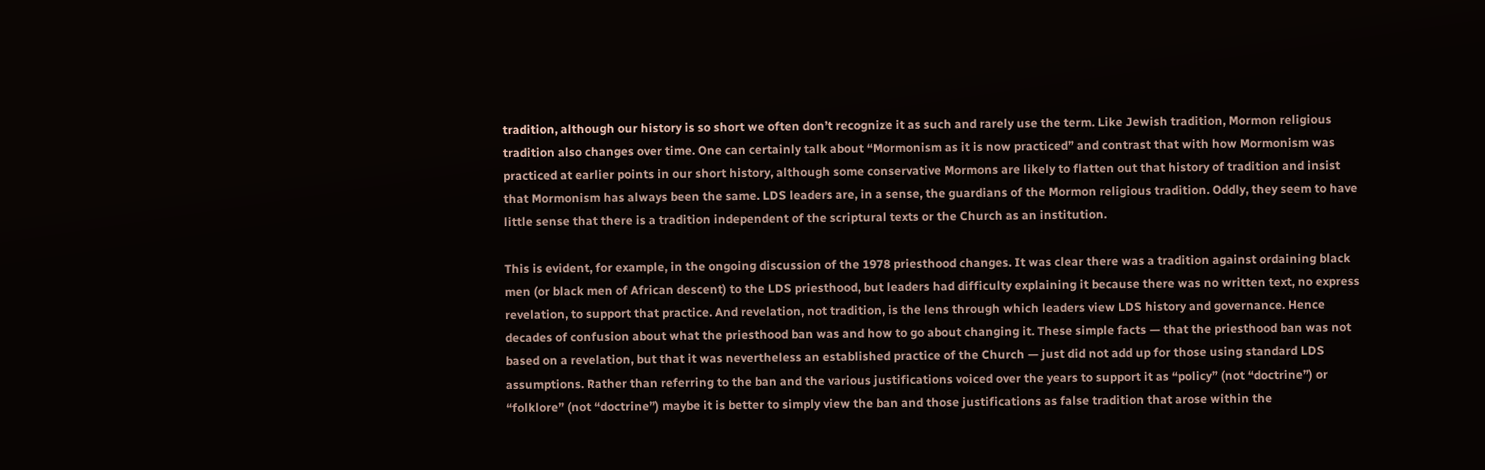tradition, although our history is so short we often don’t recognize it as such and rarely use the term. Like Jewish tradition, Mormon religious tradition also changes over time. One can certainly talk about “Mormonism as it is now practiced” and contrast that with how Mormonism was practiced at earlier points in our short history, although some conservative Mormons are likely to flatten out that history of tradition and insist that Mormonism has always been the same. LDS leaders are, in a sense, the guardians of the Mormon religious tradition. Oddly, they seem to have little sense that there is a tradition independent of the scriptural texts or the Church as an institution.

This is evident, for example, in the ongoing discussion of the 1978 priesthood changes. It was clear there was a tradition against ordaining black men (or black men of African descent) to the LDS priesthood, but leaders had difficulty explaining it because there was no written text, no express revelation, to support that practice. And revelation, not tradition, is the lens through which leaders view LDS history and governance. Hence decades of confusion about what the priesthood ban was and how to go about changing it. These simple facts — that the priesthood ban was not based on a revelation, but that it was nevertheless an established practice of the Church — just did not add up for those using standard LDS assumptions. Rather than referring to the ban and the various justifications voiced over the years to support it as “policy” (not “doctrine”) or “folklore” (not “doctrine”) maybe it is better to simply view the ban and those justifications as false tradition that arose within the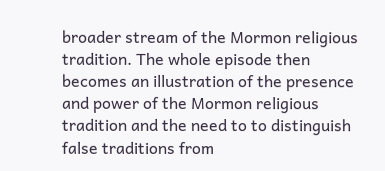broader stream of the Mormon religious tradition. The whole episode then becomes an illustration of the presence and power of the Mormon religious tradition and the need to to distinguish false traditions from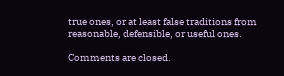true ones, or at least false traditions from reasonable, defensible, or useful ones.

Comments are closed.